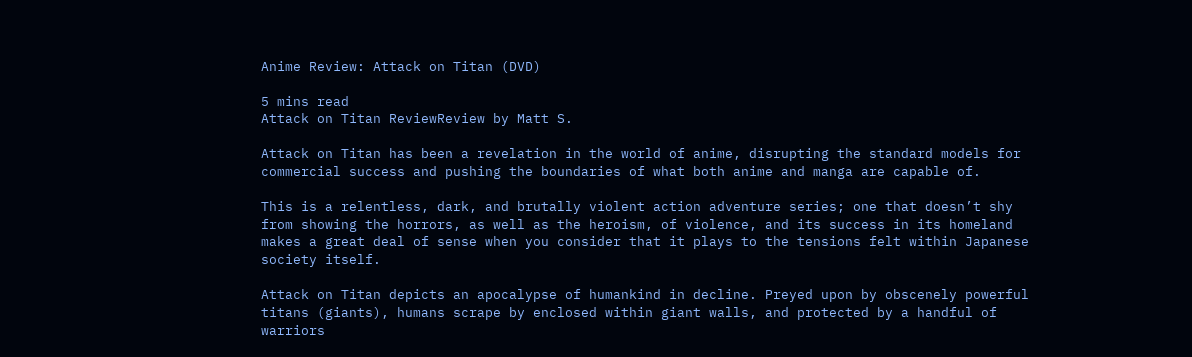Anime Review: Attack on Titan (DVD)

5 mins read
Attack on Titan ReviewReview by Matt S.

Attack on Titan has been a revelation in the world of anime, disrupting the standard models for commercial success and pushing the boundaries of what both anime and manga are capable of.

This is a relentless, dark, and brutally violent action adventure series; one that doesn’t shy from showing the horrors, as well as the heroism, of violence, and its success in its homeland makes a great deal of sense when you consider that it plays to the tensions felt within Japanese society itself.

Attack on Titan depicts an apocalypse of humankind in decline. Preyed upon by obscenely powerful titans (giants), humans scrape by enclosed within giant walls, and protected by a handful of warriors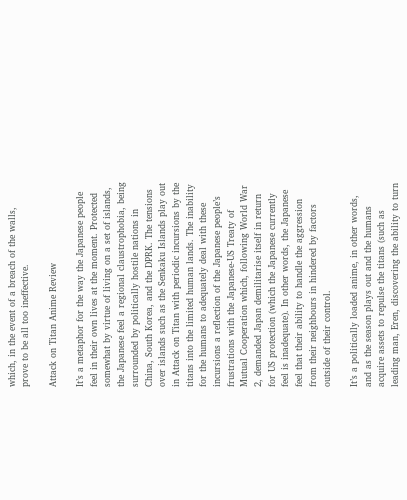which, in the event of a breach of the walls, prove to be all too ineffective.

Attack on Titan Anime Review

It’s a metaphor for the way the Japanese people feel in their own lives at the moment. Protected somewhat by virtue of living on a set of islands, the Japanese feel a regional claustrophobia, being surrounded by politically hostile nations in China, South Korea, and the DPRK. The tensions over islands such as the Senkaku Islands play out in Attack on Titan with periodic incursions by the titans into the limited human lands. The inability for the humans to adequately deal with these incursions a reflection of the Japanese people’s frustrations with the Japanese-US Treaty of Mutual Cooperation which, following World War 2, demanded Japan demilitarise itself in return for US protection (which the Japanese currently feel is inadequate). In other words, the Japanese feel that their ability to handle the aggression from their neighbours in hindered by factors outside of their control.

It’s a politically loaded anime, in other words, and as the season plays out and the humans acquire assets to repulse the titans (such as leading man, Eren, discovering the ability to turn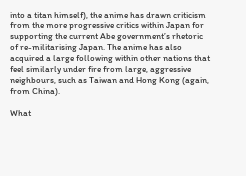into a titan himself), the anime has drawn criticism from the more progressive critics within Japan for supporting the current Abe government’s rhetoric of re-militarising Japan. The anime has also acquired a large following within other nations that feel similarly under fire from large, aggressive neighbours, such as Taiwan and Hong Kong (again, from China).

What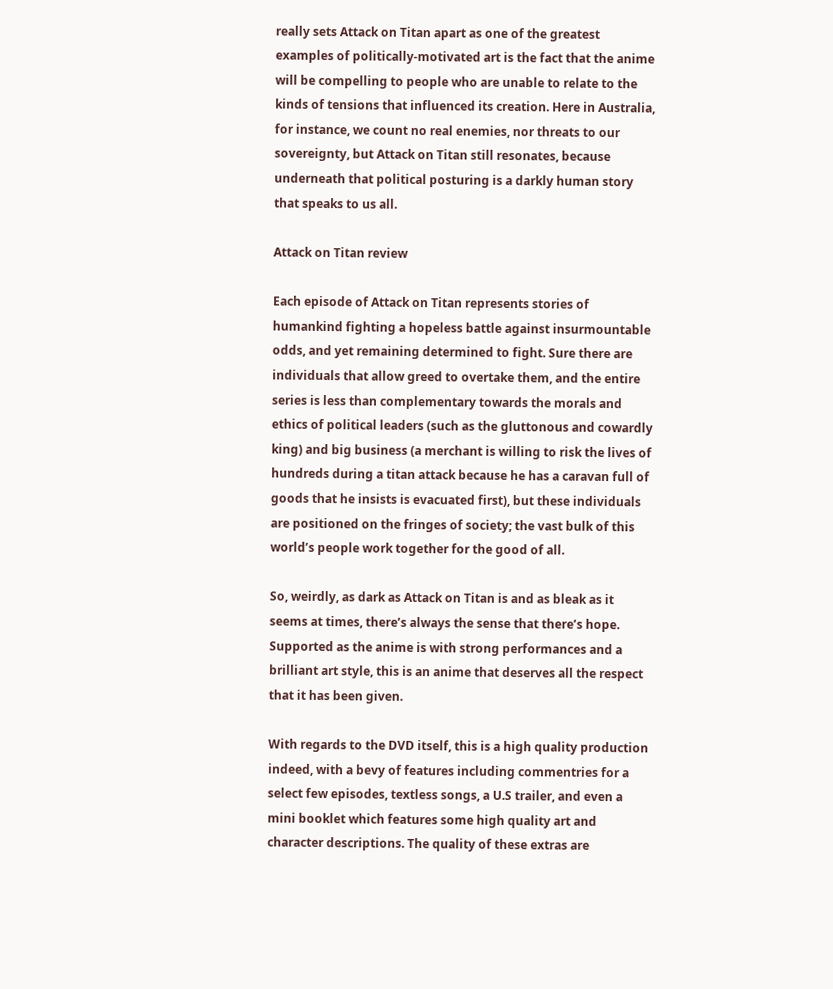really sets Attack on Titan apart as one of the greatest examples of politically-motivated art is the fact that the anime will be compelling to people who are unable to relate to the kinds of tensions that influenced its creation. Here in Australia, for instance, we count no real enemies, nor threats to our sovereignty, but Attack on Titan still resonates, because underneath that political posturing is a darkly human story that speaks to us all.

Attack on Titan review

Each episode of Attack on Titan represents stories of humankind fighting a hopeless battle against insurmountable odds, and yet remaining determined to fight. Sure there are individuals that allow greed to overtake them, and the entire series is less than complementary towards the morals and ethics of political leaders (such as the gluttonous and cowardly king) and big business (a merchant is willing to risk the lives of hundreds during a titan attack because he has a caravan full of goods that he insists is evacuated first), but these individuals are positioned on the fringes of society; the vast bulk of this world’s people work together for the good of all.

So, weirdly, as dark as Attack on Titan is and as bleak as it seems at times, there’s always the sense that there’s hope. Supported as the anime is with strong performances and a brilliant art style, this is an anime that deserves all the respect that it has been given.

With regards to the DVD itself, this is a high quality production indeed, with a bevy of features including commentries for a select few episodes, textless songs, a U.S trailer, and even a mini booklet which features some high quality art and character descriptions. The quality of these extras are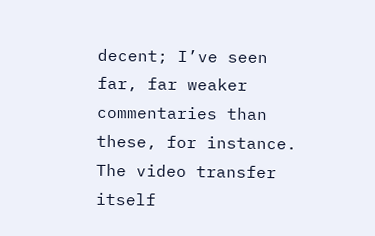decent; I’ve seen far, far weaker commentaries than these, for instance. The video transfer itself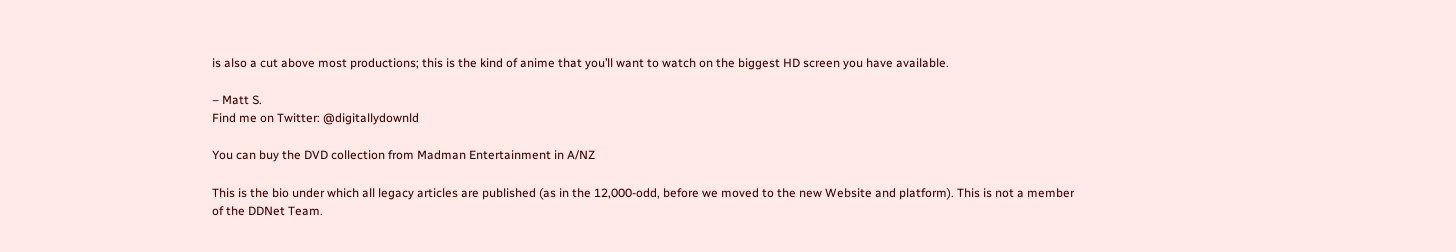is also a cut above most productions; this is the kind of anime that you’ll want to watch on the biggest HD screen you have available.

– Matt S.
Find me on Twitter: @digitallydownld

You can buy the DVD collection from Madman Entertainment in A/NZ

This is the bio under which all legacy articles are published (as in the 12,000-odd, before we moved to the new Website and platform). This is not a member of the DDNet Team.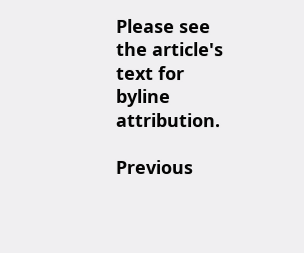Please see the article's text for byline attribution.

Previous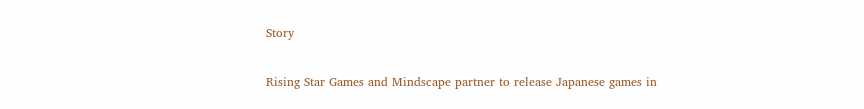Story

Rising Star Games and Mindscape partner to release Japanese games in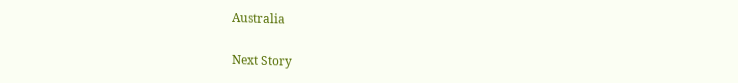Australia

Next Story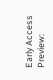Early Access Preview: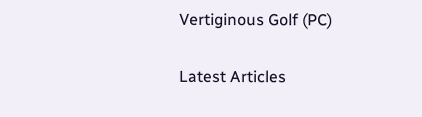Vertiginous Golf (PC)

Latest Articles